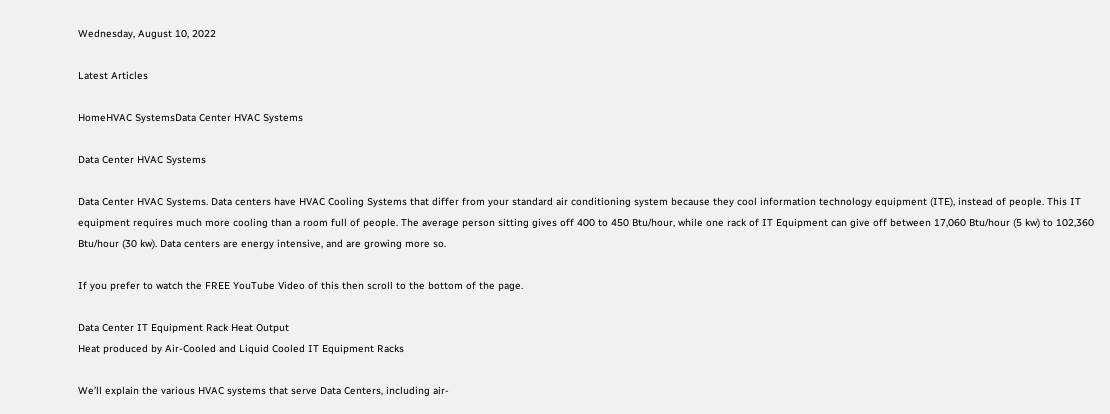Wednesday, August 10, 2022

Latest Articles

HomeHVAC SystemsData Center HVAC Systems

Data Center HVAC Systems

Data Center HVAC Systems. Data centers have HVAC Cooling Systems that differ from your standard air conditioning system because they cool information technology equipment (ITE), instead of people. This IT equipment requires much more cooling than a room full of people. The average person sitting gives off 400 to 450 Btu/hour, while one rack of IT Equipment can give off between 17,060 Btu/hour (5 kw) to 102,360 Btu/hour (30 kw). Data centers are energy intensive, and are growing more so.

If you prefer to watch the FREE YouTube Video of this then scroll to the bottom of the page.

Data Center IT Equipment Rack Heat Output
Heat produced by Air-Cooled and Liquid Cooled IT Equipment Racks

We’ll explain the various HVAC systems that serve Data Centers, including air-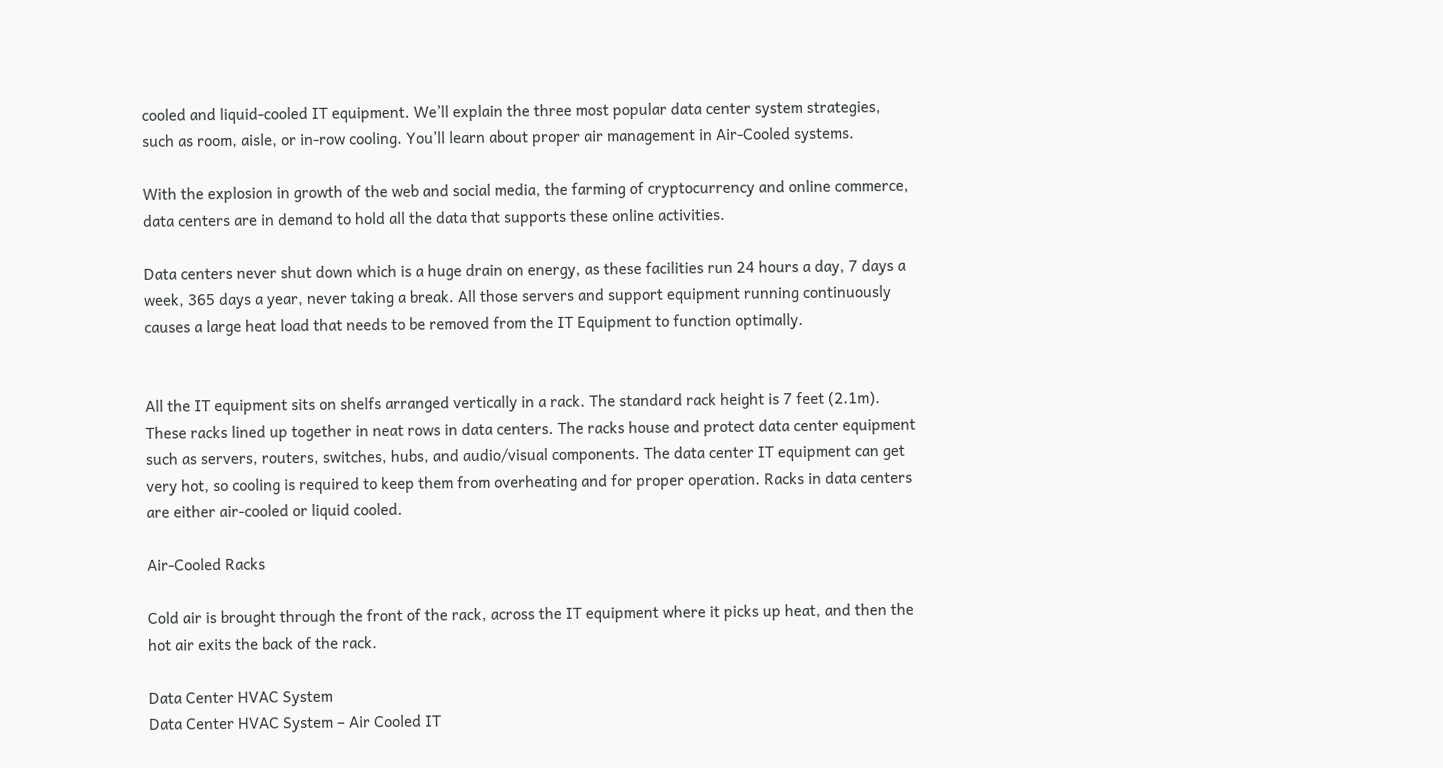cooled and liquid-cooled IT equipment. We’ll explain the three most popular data center system strategies, such as room, aisle, or in-row cooling. You’ll learn about proper air management in Air-Cooled systems.

With the explosion in growth of the web and social media, the farming of cryptocurrency and online commerce, data centers are in demand to hold all the data that supports these online activities.

Data centers never shut down which is a huge drain on energy, as these facilities run 24 hours a day, 7 days a week, 365 days a year, never taking a break. All those servers and support equipment running continuously causes a large heat load that needs to be removed from the IT Equipment to function optimally.


All the IT equipment sits on shelfs arranged vertically in a rack. The standard rack height is 7 feet (2.1m). These racks lined up together in neat rows in data centers. The racks house and protect data center equipment such as servers, routers, switches, hubs, and audio/visual components. The data center IT equipment can get very hot, so cooling is required to keep them from overheating and for proper operation. Racks in data centers are either air-cooled or liquid cooled.

Air-Cooled Racks

Cold air is brought through the front of the rack, across the IT equipment where it picks up heat, and then the hot air exits the back of the rack.

Data Center HVAC System
Data Center HVAC System – Air Cooled IT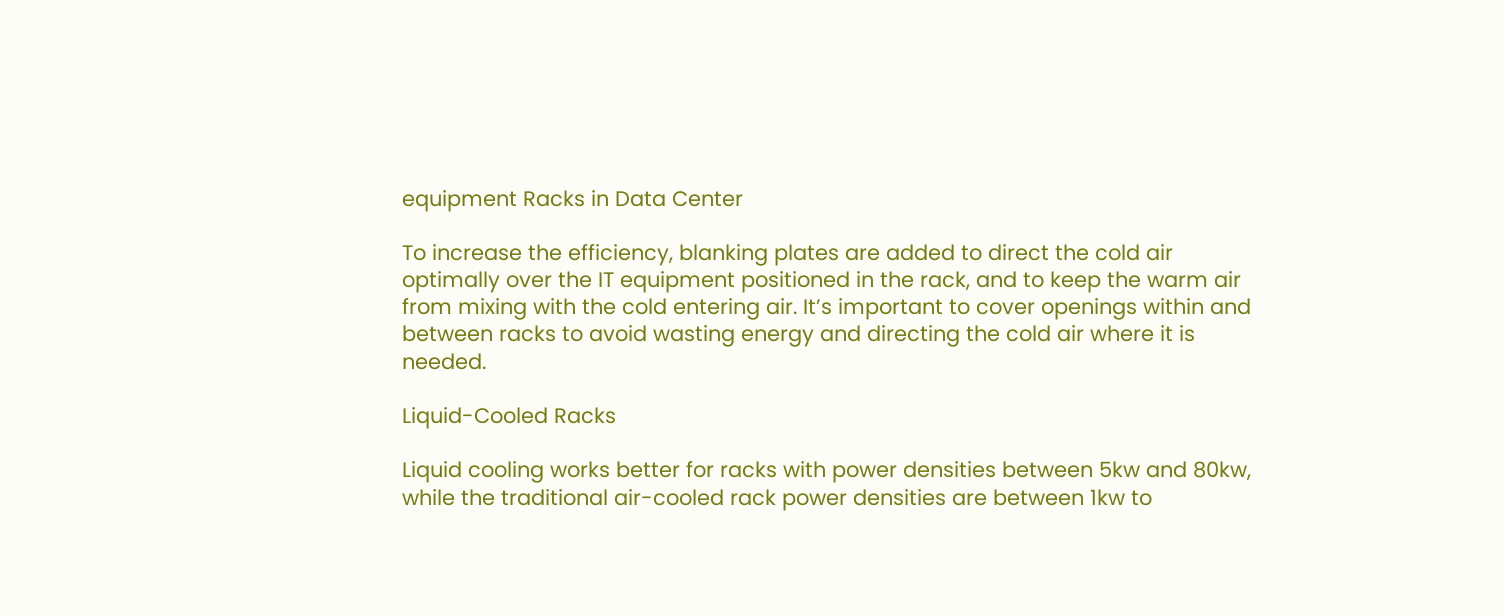equipment Racks in Data Center

To increase the efficiency, blanking plates are added to direct the cold air optimally over the IT equipment positioned in the rack, and to keep the warm air from mixing with the cold entering air. It’s important to cover openings within and between racks to avoid wasting energy and directing the cold air where it is needed.

Liquid-Cooled Racks

Liquid cooling works better for racks with power densities between 5kw and 80kw, while the traditional air-cooled rack power densities are between 1kw to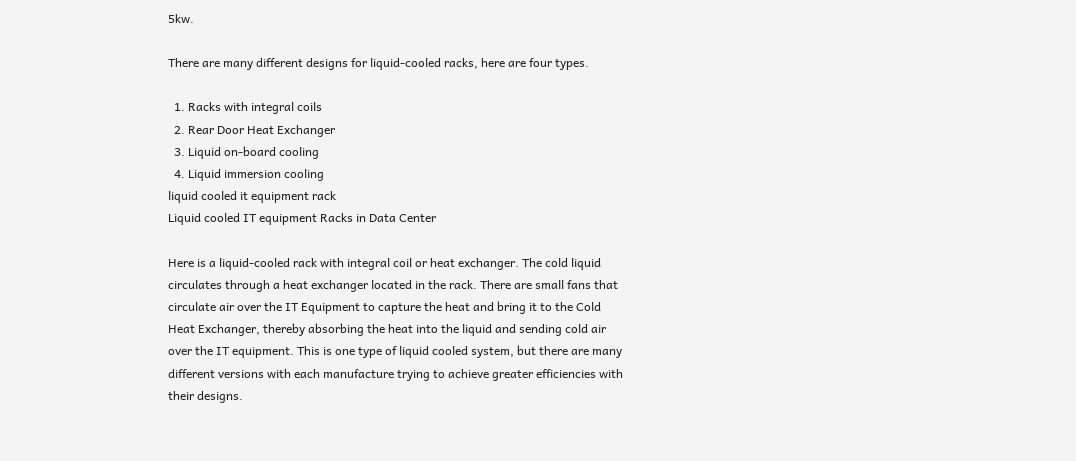5kw.

There are many different designs for liquid-cooled racks, here are four types.

  1. Racks with integral coils
  2. Rear Door Heat Exchanger
  3. Liquid on-board cooling
  4. Liquid immersion cooling
liquid cooled it equipment rack
Liquid cooled IT equipment Racks in Data Center

Here is a liquid-cooled rack with integral coil or heat exchanger. The cold liquid circulates through a heat exchanger located in the rack. There are small fans that circulate air over the IT Equipment to capture the heat and bring it to the Cold Heat Exchanger, thereby absorbing the heat into the liquid and sending cold air over the IT equipment. This is one type of liquid cooled system, but there are many different versions with each manufacture trying to achieve greater efficiencies with their designs.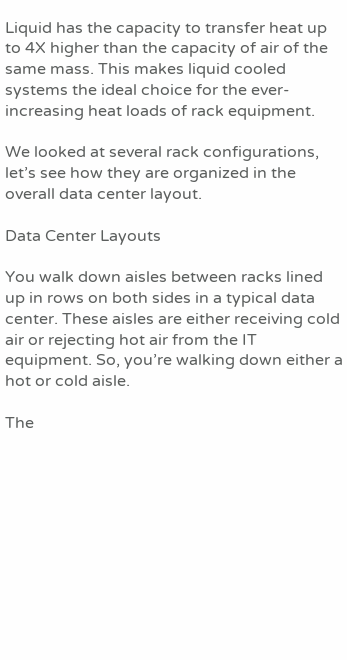Liquid has the capacity to transfer heat up to 4X higher than the capacity of air of the same mass. This makes liquid cooled systems the ideal choice for the ever-increasing heat loads of rack equipment.

We looked at several rack configurations, let’s see how they are organized in the overall data center layout.

Data Center Layouts

You walk down aisles between racks lined up in rows on both sides in a typical data center. These aisles are either receiving cold air or rejecting hot air from the IT equipment. So, you’re walking down either a hot or cold aisle.

The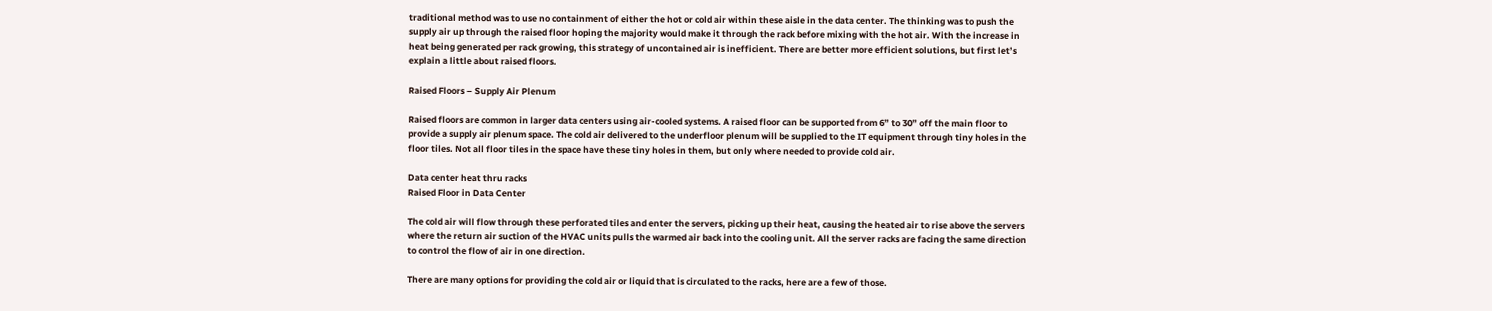traditional method was to use no containment of either the hot or cold air within these aisle in the data center. The thinking was to push the supply air up through the raised floor hoping the majority would make it through the rack before mixing with the hot air. With the increase in heat being generated per rack growing, this strategy of uncontained air is inefficient. There are better more efficient solutions, but first let’s explain a little about raised floors.

Raised Floors – Supply Air Plenum

Raised floors are common in larger data centers using air-cooled systems. A raised floor can be supported from 6” to 30” off the main floor to provide a supply air plenum space. The cold air delivered to the underfloor plenum will be supplied to the IT equipment through tiny holes in the floor tiles. Not all floor tiles in the space have these tiny holes in them, but only where needed to provide cold air.

Data center heat thru racks
Raised Floor in Data Center

The cold air will flow through these perforated tiles and enter the servers, picking up their heat, causing the heated air to rise above the servers where the return air suction of the HVAC units pulls the warmed air back into the cooling unit. All the server racks are facing the same direction to control the flow of air in one direction.

There are many options for providing the cold air or liquid that is circulated to the racks, here are a few of those.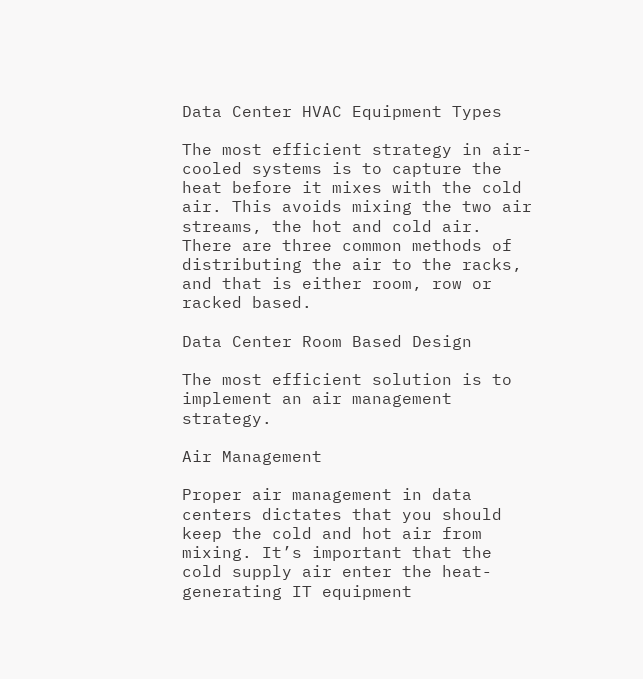Data Center HVAC Equipment Types

The most efficient strategy in air-cooled systems is to capture the heat before it mixes with the cold air. This avoids mixing the two air streams, the hot and cold air. There are three common methods of distributing the air to the racks, and that is either room, row or racked based.

Data Center Room Based Design

The most efficient solution is to implement an air management strategy.

Air Management

Proper air management in data centers dictates that you should keep the cold and hot air from mixing. It’s important that the cold supply air enter the heat-generating IT equipment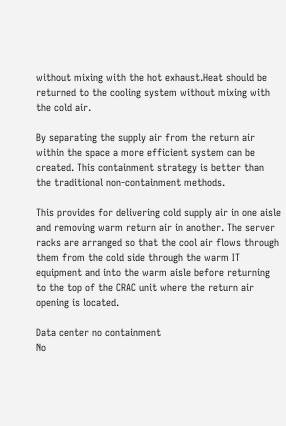without mixing with the hot exhaust.Heat should be returned to the cooling system without mixing with the cold air.

By separating the supply air from the return air within the space a more efficient system can be created. This containment strategy is better than the traditional non-containment methods.

This provides for delivering cold supply air in one aisle and removing warm return air in another. The server racks are arranged so that the cool air flows through them from the cold side through the warm IT equipment and into the warm aisle before returning to the top of the CRAC unit where the return air opening is located.

Data center no containment
No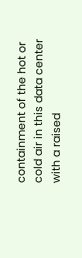containment of the hot or cold air in this data center with a raised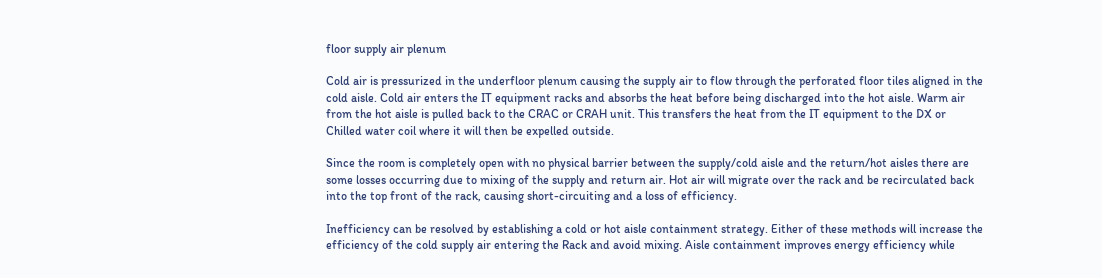floor supply air plenum

Cold air is pressurized in the underfloor plenum causing the supply air to flow through the perforated floor tiles aligned in the cold aisle. Cold air enters the IT equipment racks and absorbs the heat before being discharged into the hot aisle. Warm air from the hot aisle is pulled back to the CRAC or CRAH unit. This transfers the heat from the IT equipment to the DX or Chilled water coil where it will then be expelled outside.

Since the room is completely open with no physical barrier between the supply/cold aisle and the return/hot aisles there are some losses occurring due to mixing of the supply and return air. Hot air will migrate over the rack and be recirculated back into the top front of the rack, causing short-circuiting and a loss of efficiency.

Inefficiency can be resolved by establishing a cold or hot aisle containment strategy. Either of these methods will increase the efficiency of the cold supply air entering the Rack and avoid mixing. Aisle containment improves energy efficiency while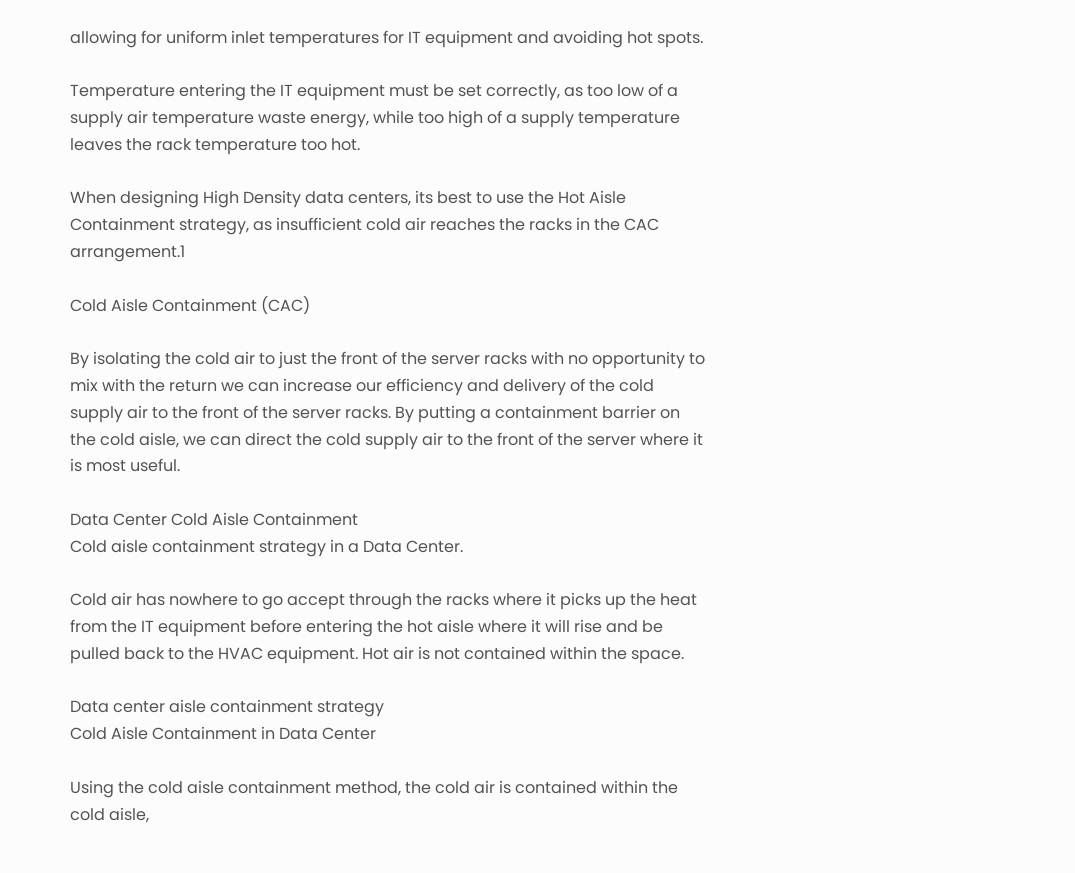allowing for uniform inlet temperatures for IT equipment and avoiding hot spots.

Temperature entering the IT equipment must be set correctly, as too low of a supply air temperature waste energy, while too high of a supply temperature leaves the rack temperature too hot.

When designing High Density data centers, its best to use the Hot Aisle Containment strategy, as insufficient cold air reaches the racks in the CAC arrangement.1

Cold Aisle Containment (CAC)

By isolating the cold air to just the front of the server racks with no opportunity to mix with the return we can increase our efficiency and delivery of the cold supply air to the front of the server racks. By putting a containment barrier on the cold aisle, we can direct the cold supply air to the front of the server where it is most useful.

Data Center Cold Aisle Containment
Cold aisle containment strategy in a Data Center.

Cold air has nowhere to go accept through the racks where it picks up the heat from the IT equipment before entering the hot aisle where it will rise and be pulled back to the HVAC equipment. Hot air is not contained within the space.

Data center aisle containment strategy
Cold Aisle Containment in Data Center

Using the cold aisle containment method, the cold air is contained within the cold aisle,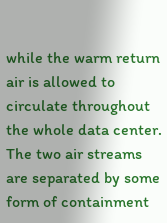while the warm return air is allowed to circulate throughout the whole data center. The two air streams are separated by some form of containment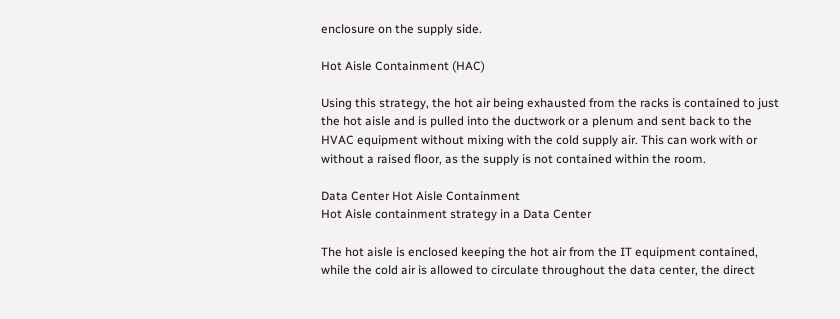enclosure on the supply side.

Hot Aisle Containment (HAC)

Using this strategy, the hot air being exhausted from the racks is contained to just the hot aisle and is pulled into the ductwork or a plenum and sent back to the HVAC equipment without mixing with the cold supply air. This can work with or without a raised floor, as the supply is not contained within the room.

Data Center Hot Aisle Containment
Hot Aisle containment strategy in a Data Center

The hot aisle is enclosed keeping the hot air from the IT equipment contained, while the cold air is allowed to circulate throughout the data center, the direct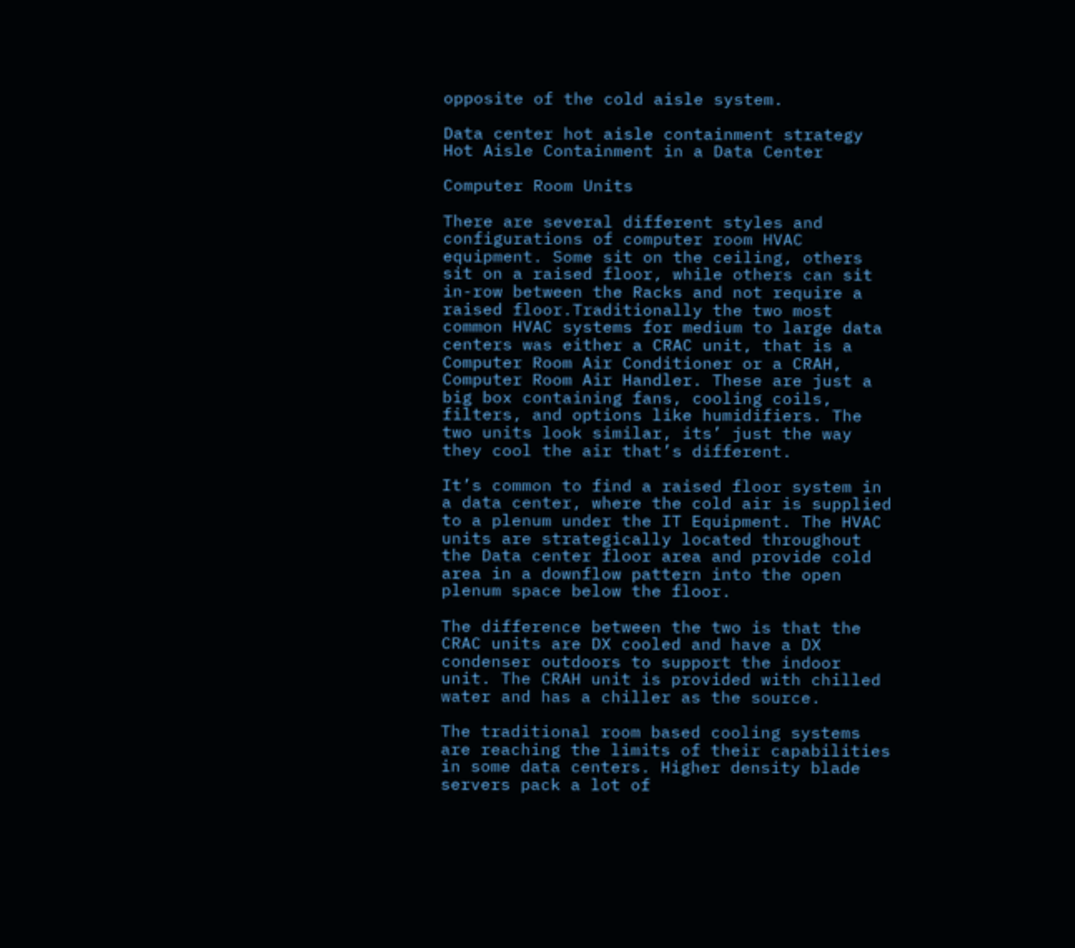opposite of the cold aisle system.

Data center hot aisle containment strategy
Hot Aisle Containment in a Data Center

Computer Room Units

There are several different styles and configurations of computer room HVAC equipment. Some sit on the ceiling, others sit on a raised floor, while others can sit in-row between the Racks and not require a raised floor.Traditionally the two most common HVAC systems for medium to large data centers was either a CRAC unit, that is a Computer Room Air Conditioner or a CRAH, Computer Room Air Handler. These are just a big box containing fans, cooling coils, filters, and options like humidifiers. The two units look similar, its’ just the way they cool the air that’s different.

It’s common to find a raised floor system in a data center, where the cold air is supplied to a plenum under the IT Equipment. The HVAC units are strategically located throughout the Data center floor area and provide cold area in a downflow pattern into the open plenum space below the floor.

The difference between the two is that the CRAC units are DX cooled and have a DX condenser outdoors to support the indoor unit. The CRAH unit is provided with chilled water and has a chiller as the source.

The traditional room based cooling systems are reaching the limits of their capabilities in some data centers. Higher density blade servers pack a lot of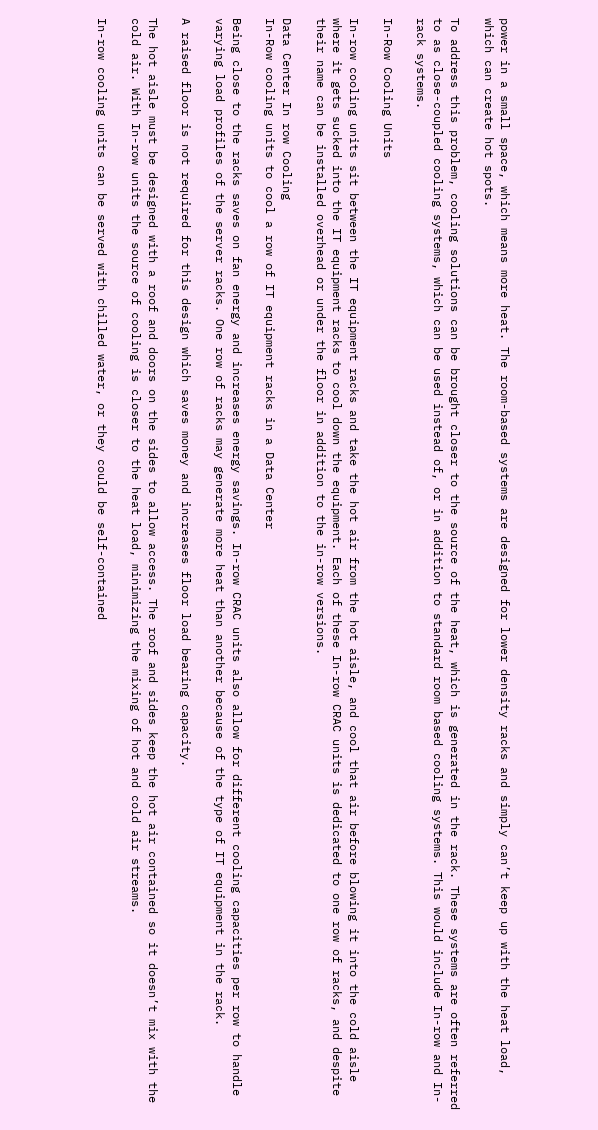power in a small space, which means more heat. The room-based systems are designed for lower density racks and simply can’t keep up with the heat load, which can create hot spots.

To address this problem, cooling solutions can be brought closer to the source of the heat, which is generated in the rack. These systems are often referred to as close-coupled cooling systems, which can be used instead of, or in addition to standard room based cooling systems. This would include In-row and In-rack systems.

In-Row Cooling Units

In-row cooling units sit between the IT equipment racks and take the hot air from the hot aisle, and cool that air before blowing it into the cold aisle where it gets sucked into the IT equipment racks to cool down the equipment. Each of these In-row CRAC units is dedicated to one row of racks, and despite their name can be installed overhead or under the floor in addition to the in-row versions.

Data Center In row Cooling
In-Row cooling units to cool a row of IT equipment racks in a Data Center

Being close to the racks saves on fan energy and increases energy savings. In-row CRAC units also allow for different cooling capacities per row to handle varying load profiles of the server racks. One row of racks may generate more heat than another because of the type of IT equipment in the rack.

A raised floor is not required for this design which saves money and increases floor load bearing capacity.

The hot aisle must be designed with a roof and doors on the sides to allow access. The roof and sides keep the hot air contained so it doesn’t mix with the cold air. With In-row units the source of cooling is closer to the heat load, minimizing the mixing of hot and cold air streams.

In-row cooling units can be served with chilled water, or they could be self-contained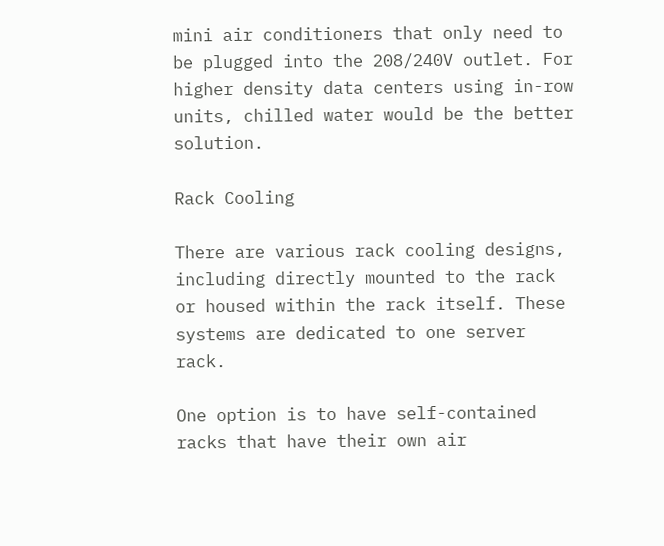mini air conditioners that only need to be plugged into the 208/240V outlet. For higher density data centers using in-row units, chilled water would be the better solution.

Rack Cooling

There are various rack cooling designs, including directly mounted to the rack or housed within the rack itself. These systems are dedicated to one server rack.

One option is to have self-contained racks that have their own air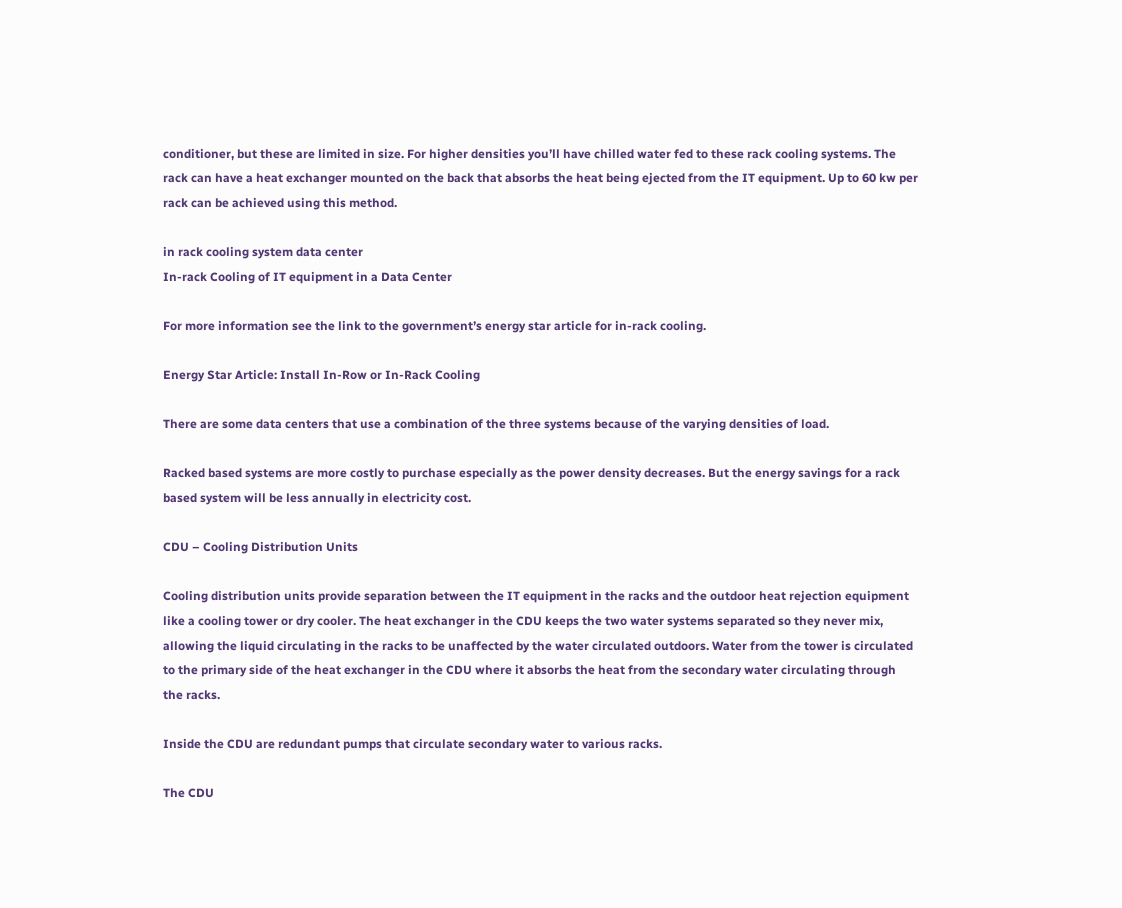conditioner, but these are limited in size. For higher densities you’ll have chilled water fed to these rack cooling systems. The rack can have a heat exchanger mounted on the back that absorbs the heat being ejected from the IT equipment. Up to 60 kw per rack can be achieved using this method.

in rack cooling system data center
In-rack Cooling of IT equipment in a Data Center

For more information see the link to the government’s energy star article for in-rack cooling.

Energy Star Article: Install In-Row or In-Rack Cooling

There are some data centers that use a combination of the three systems because of the varying densities of load.

Racked based systems are more costly to purchase especially as the power density decreases. But the energy savings for a rack based system will be less annually in electricity cost.

CDU – Cooling Distribution Units

Cooling distribution units provide separation between the IT equipment in the racks and the outdoor heat rejection equipment like a cooling tower or dry cooler. The heat exchanger in the CDU keeps the two water systems separated so they never mix, allowing the liquid circulating in the racks to be unaffected by the water circulated outdoors. Water from the tower is circulated to the primary side of the heat exchanger in the CDU where it absorbs the heat from the secondary water circulating through the racks.

Inside the CDU are redundant pumps that circulate secondary water to various racks.

The CDU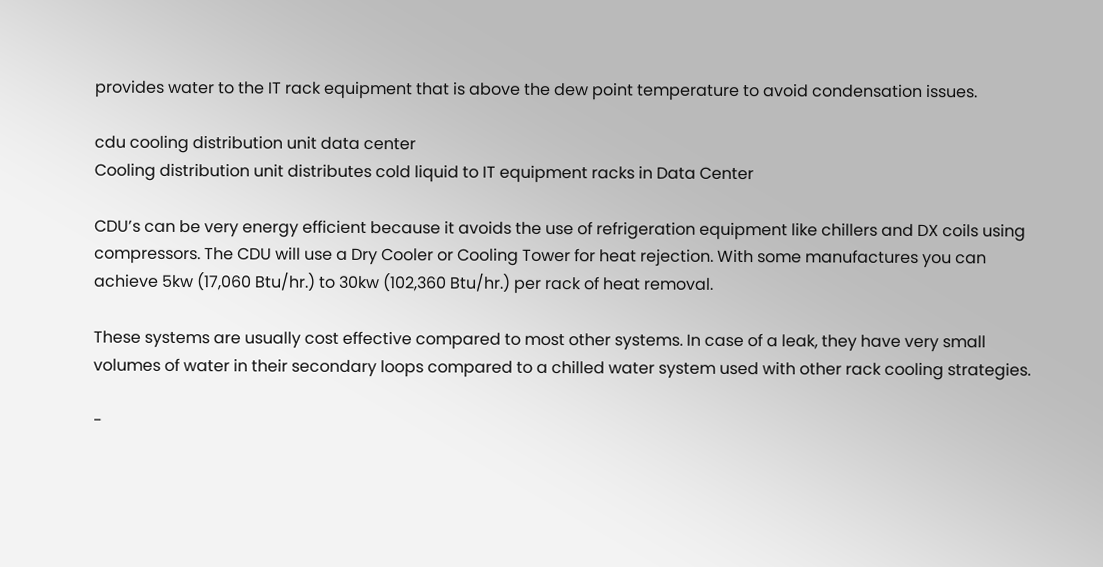provides water to the IT rack equipment that is above the dew point temperature to avoid condensation issues.

cdu cooling distribution unit data center
Cooling distribution unit distributes cold liquid to IT equipment racks in Data Center

CDU’s can be very energy efficient because it avoids the use of refrigeration equipment like chillers and DX coils using compressors. The CDU will use a Dry Cooler or Cooling Tower for heat rejection. With some manufactures you can achieve 5kw (17,060 Btu/hr.) to 30kw (102,360 Btu/hr.) per rack of heat removal.

These systems are usually cost effective compared to most other systems. In case of a leak, they have very small volumes of water in their secondary loops compared to a chilled water system used with other rack cooling strategies.

-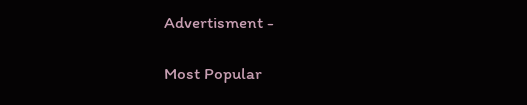Advertisment -

Most Popular